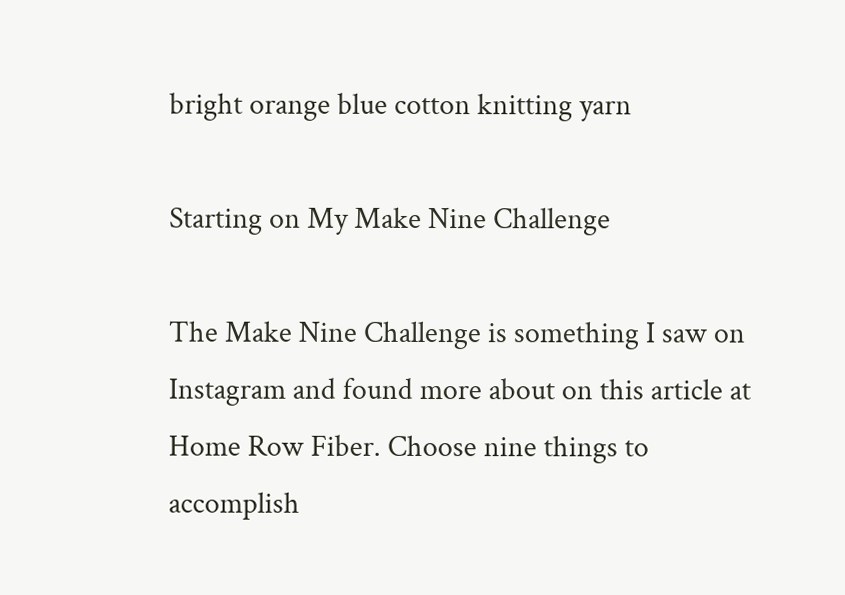bright orange blue cotton knitting yarn

Starting on My Make Nine Challenge

The Make Nine Challenge is something I saw on Instagram and found more about on this article at Home Row Fiber. Choose nine things to accomplish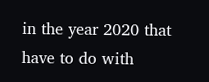in the year 2020 that have to do with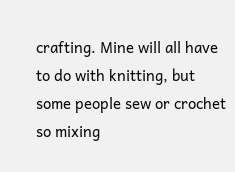crafting. Mine will all have to do with knitting, but some people sew or crochet so mixing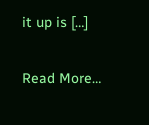it up is […]

Read More…